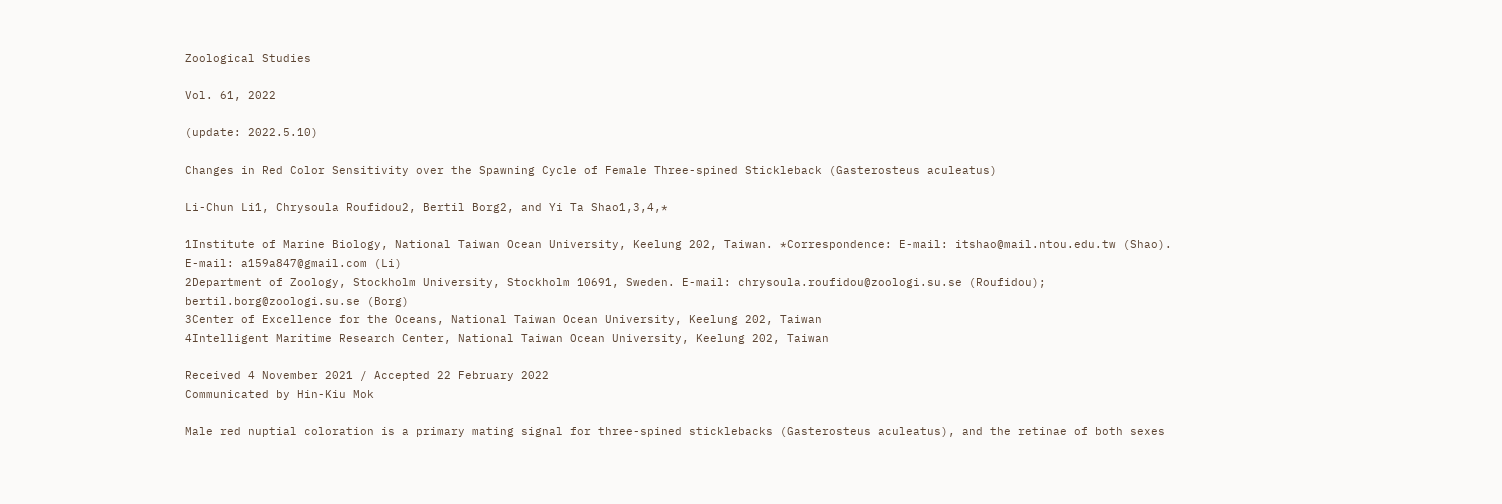Zoological Studies

Vol. 61, 2022

(update: 2022.5.10)

Changes in Red Color Sensitivity over the Spawning Cycle of Female Three-spined Stickleback (Gasterosteus aculeatus)

Li-Chun Li1, Chrysoula Roufidou2, Bertil Borg2, and Yi Ta Shao1,3,4,*

1Institute of Marine Biology, National Taiwan Ocean University, Keelung 202, Taiwan. *Correspondence: E-mail: itshao@mail.ntou.edu.tw (Shao).
E-mail: a159a847@gmail.com (Li)
2Department of Zoology, Stockholm University, Stockholm 10691, Sweden. E-mail: chrysoula.roufidou@zoologi.su.se (Roufidou); bertil.borg@zoologi.su.se (Borg)
3Center of Excellence for the Oceans, National Taiwan Ocean University, Keelung 202, Taiwan
4Intelligent Maritime Research Center, National Taiwan Ocean University, Keelung 202, Taiwan

Received 4 November 2021 / Accepted 22 February 2022
Communicated by Hin-Kiu Mok

Male red nuptial coloration is a primary mating signal for three-spined sticklebacks (Gasterosteus aculeatus), and the retinae of both sexes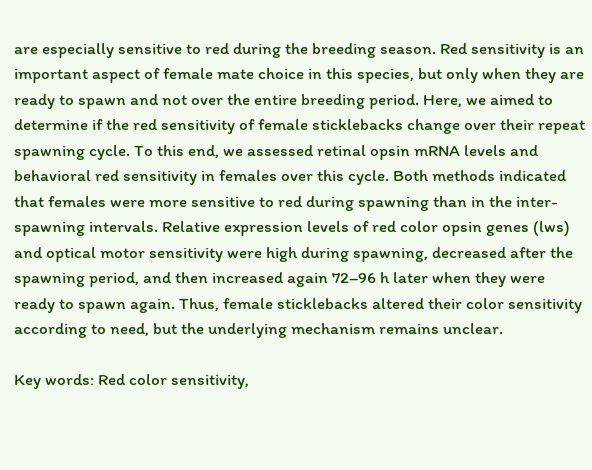are especially sensitive to red during the breeding season. Red sensitivity is an important aspect of female mate choice in this species, but only when they are ready to spawn and not over the entire breeding period. Here, we aimed to determine if the red sensitivity of female sticklebacks change over their repeat spawning cycle. To this end, we assessed retinal opsin mRNA levels and behavioral red sensitivity in females over this cycle. Both methods indicated that females were more sensitive to red during spawning than in the inter-spawning intervals. Relative expression levels of red color opsin genes (lws) and optical motor sensitivity were high during spawning, decreased after the spawning period, and then increased again 72–96 h later when they were ready to spawn again. Thus, female sticklebacks altered their color sensitivity according to need, but the underlying mechanism remains unclear.

Key words: Red color sensitivity,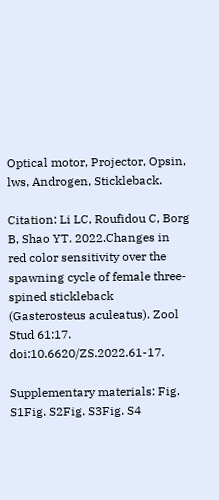Optical motor, Projector, Opsin, lws, Androgen, Stickleback.

Citation: Li LC, Roufidou C, Borg B, Shao YT. 2022.Changes in red color sensitivity over the spawning cycle of female three-spined stickleback (Gasterosteus aculeatus). Zool Stud 61:17. doi:10.6620/ZS.2022.61-17.

Supplementary materials: Fig. S1Fig. S2Fig. S3Fig. S4